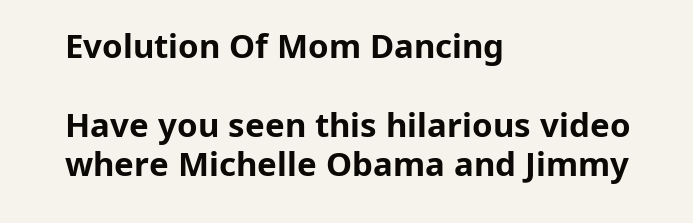Evolution Of Mom Dancing

Have you seen this hilarious video where Michelle Obama and Jimmy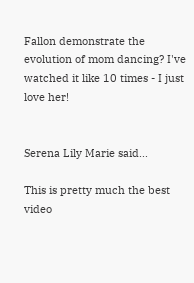Fallon demonstrate the evolution of mom dancing? I've watched it like 10 times - I just love her!


Serena Lily Marie said...

This is pretty much the best video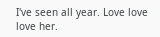I've seen all year. Love love love her.